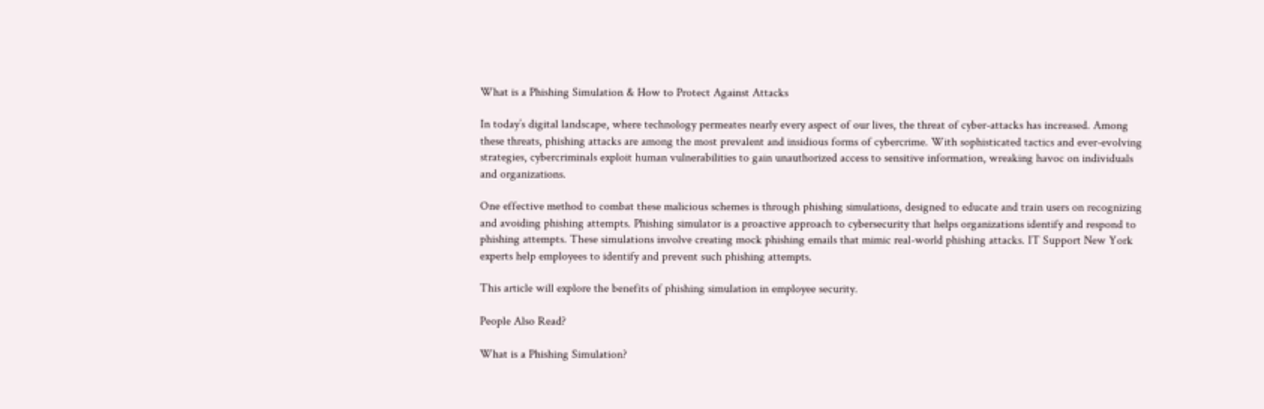What is a Phishing Simulation & How to Protect Against Attacks

In today’s digital landscape, where technology permeates nearly every aspect of our lives, the threat of cyber-attacks has increased. Among these threats, phishing attacks are among the most prevalent and insidious forms of cybercrime. With sophisticated tactics and ever-evolving strategies, cybercriminals exploit human vulnerabilities to gain unauthorized access to sensitive information, wreaking havoc on individuals and organizations.

One effective method to combat these malicious schemes is through phishing simulations, designed to educate and train users on recognizing and avoiding phishing attempts. Phishing simulator is a proactive approach to cybersecurity that helps organizations identify and respond to phishing attempts. These simulations involve creating mock phishing emails that mimic real-world phishing attacks. IT Support New York experts help employees to identify and prevent such phishing attempts.

This article will explore the benefits of phishing simulation in employee security.

People Also Read?

What is a Phishing Simulation?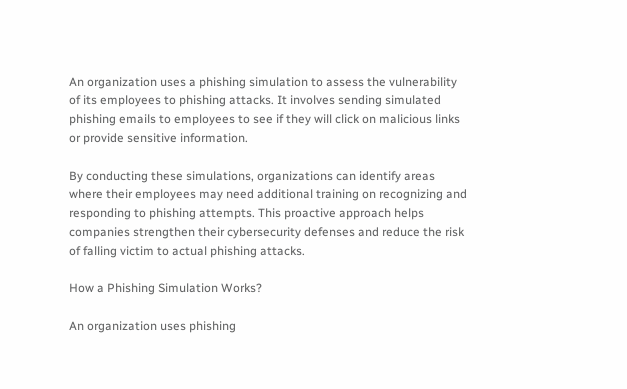An organization uses a phishing simulation to assess the vulnerability of its employees to phishing attacks. It involves sending simulated phishing emails to employees to see if they will click on malicious links or provide sensitive information.

By conducting these simulations, organizations can identify areas where their employees may need additional training on recognizing and responding to phishing attempts. This proactive approach helps companies strengthen their cybersecurity defenses and reduce the risk of falling victim to actual phishing attacks.

How a Phishing Simulation Works?

An organization uses phishing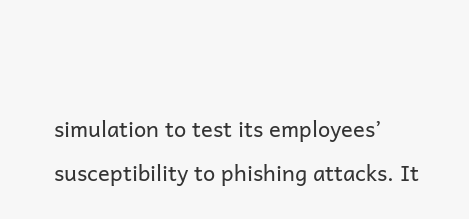simulation to test its employees’ susceptibility to phishing attacks. It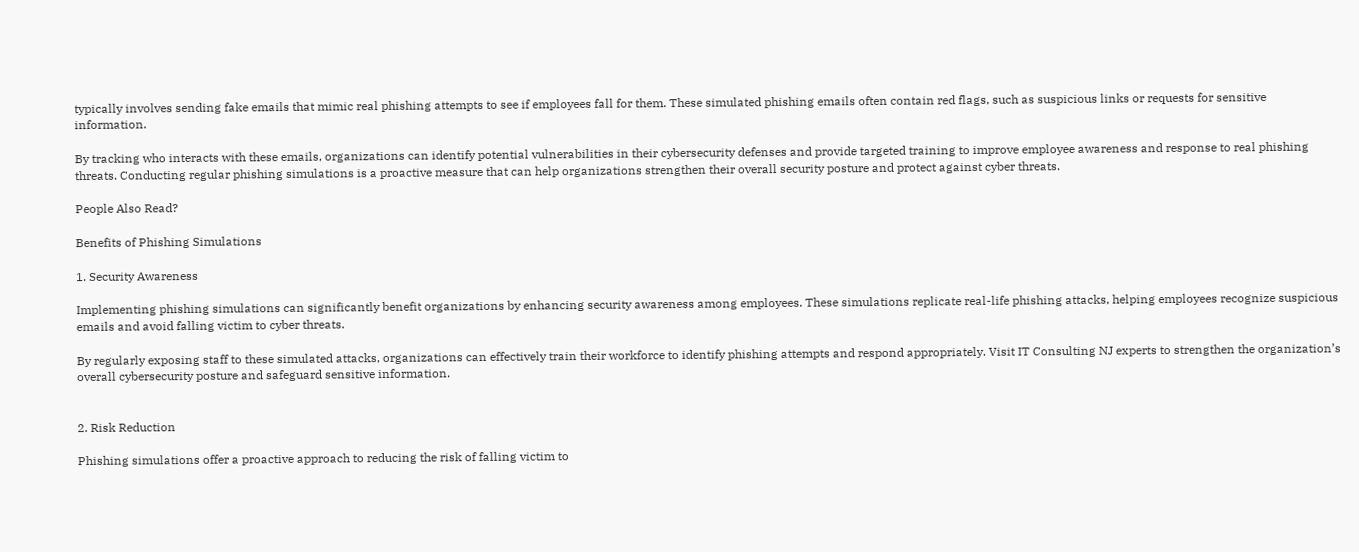typically involves sending fake emails that mimic real phishing attempts to see if employees fall for them. These simulated phishing emails often contain red flags, such as suspicious links or requests for sensitive information.

By tracking who interacts with these emails, organizations can identify potential vulnerabilities in their cybersecurity defenses and provide targeted training to improve employee awareness and response to real phishing threats. Conducting regular phishing simulations is a proactive measure that can help organizations strengthen their overall security posture and protect against cyber threats.

People Also Read?

Benefits of Phishing Simulations

1. Security Awareness

Implementing phishing simulations can significantly benefit organizations by enhancing security awareness among employees. These simulations replicate real-life phishing attacks, helping employees recognize suspicious emails and avoid falling victim to cyber threats.

By regularly exposing staff to these simulated attacks, organizations can effectively train their workforce to identify phishing attempts and respond appropriately. Visit IT Consulting NJ experts to strengthen the organization’s overall cybersecurity posture and safeguard sensitive information.


2. Risk Reduction

Phishing simulations offer a proactive approach to reducing the risk of falling victim to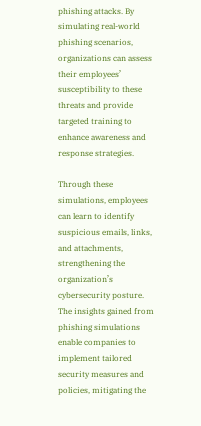phishing attacks. By simulating real-world phishing scenarios, organizations can assess their employees’ susceptibility to these threats and provide targeted training to enhance awareness and response strategies.

Through these simulations, employees can learn to identify suspicious emails, links, and attachments, strengthening the organization’s cybersecurity posture. The insights gained from phishing simulations enable companies to implement tailored security measures and policies, mitigating the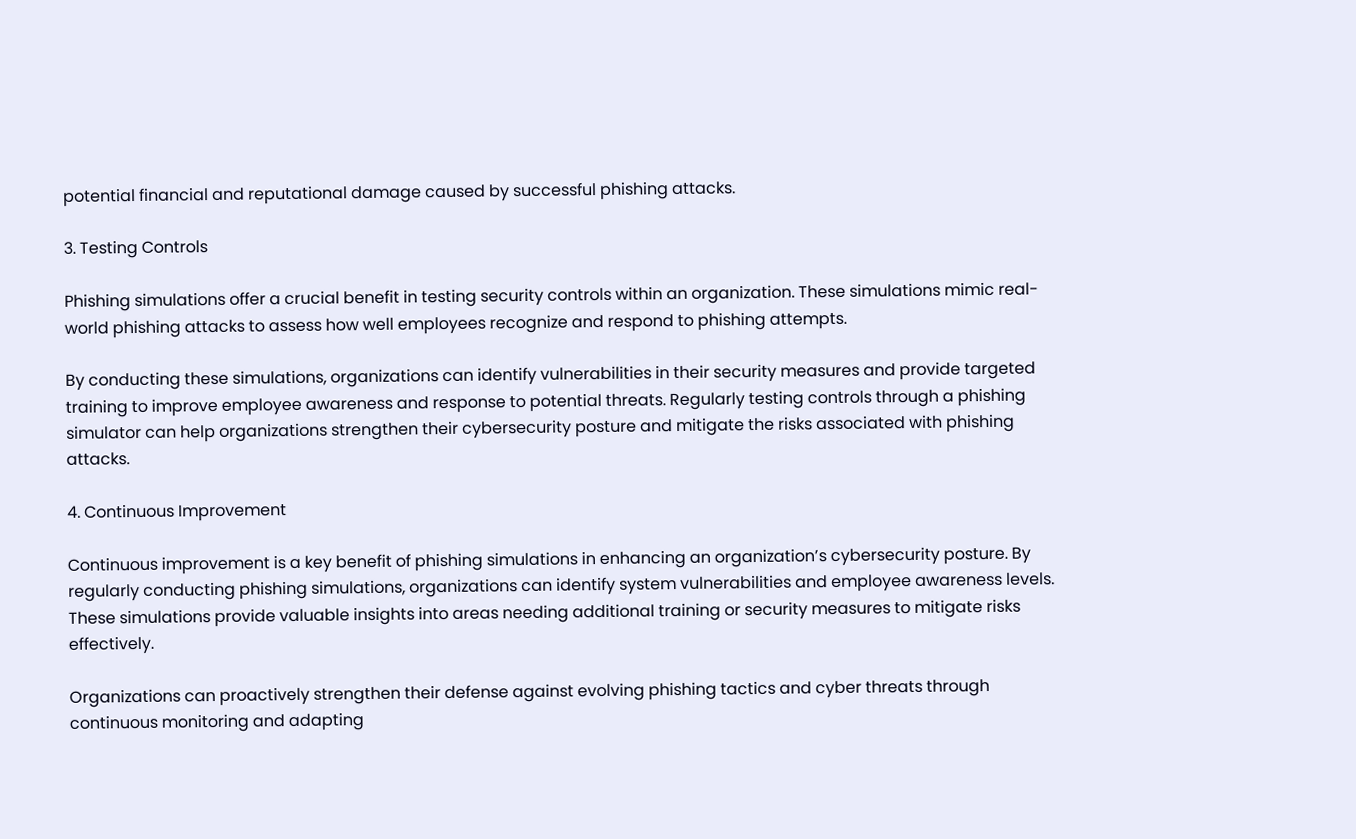potential financial and reputational damage caused by successful phishing attacks.

3. Testing Controls

Phishing simulations offer a crucial benefit in testing security controls within an organization. These simulations mimic real-world phishing attacks to assess how well employees recognize and respond to phishing attempts.

By conducting these simulations, organizations can identify vulnerabilities in their security measures and provide targeted training to improve employee awareness and response to potential threats. Regularly testing controls through a phishing simulator can help organizations strengthen their cybersecurity posture and mitigate the risks associated with phishing attacks.

4. Continuous Improvement

Continuous improvement is a key benefit of phishing simulations in enhancing an organization’s cybersecurity posture. By regularly conducting phishing simulations, organizations can identify system vulnerabilities and employee awareness levels. These simulations provide valuable insights into areas needing additional training or security measures to mitigate risks effectively.

Organizations can proactively strengthen their defense against evolving phishing tactics and cyber threats through continuous monitoring and adapting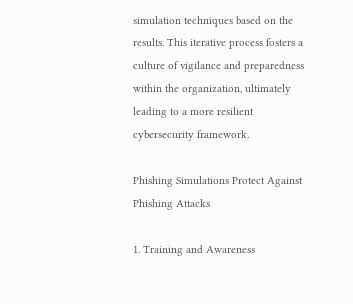simulation techniques based on the results. This iterative process fosters a culture of vigilance and preparedness within the organization, ultimately leading to a more resilient cybersecurity framework.

Phishing Simulations Protect Against Phishing Attacks

1. Training and Awareness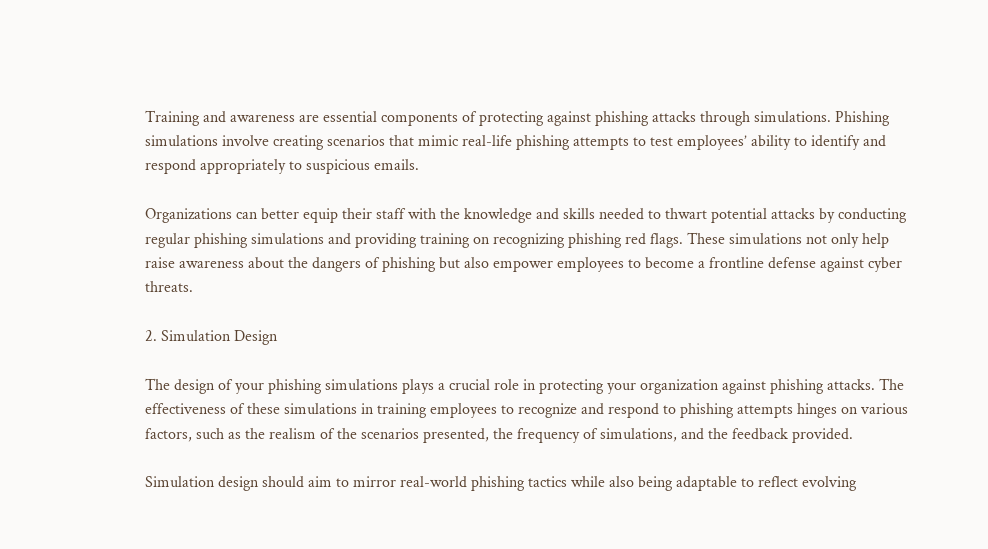Training and awareness are essential components of protecting against phishing attacks through simulations. Phishing simulations involve creating scenarios that mimic real-life phishing attempts to test employees’ ability to identify and respond appropriately to suspicious emails.

Organizations can better equip their staff with the knowledge and skills needed to thwart potential attacks by conducting regular phishing simulations and providing training on recognizing phishing red flags. These simulations not only help raise awareness about the dangers of phishing but also empower employees to become a frontline defense against cyber threats.

2. Simulation Design

The design of your phishing simulations plays a crucial role in protecting your organization against phishing attacks. The effectiveness of these simulations in training employees to recognize and respond to phishing attempts hinges on various factors, such as the realism of the scenarios presented, the frequency of simulations, and the feedback provided.

Simulation design should aim to mirror real-world phishing tactics while also being adaptable to reflect evolving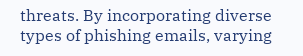threats. By incorporating diverse types of phishing emails, varying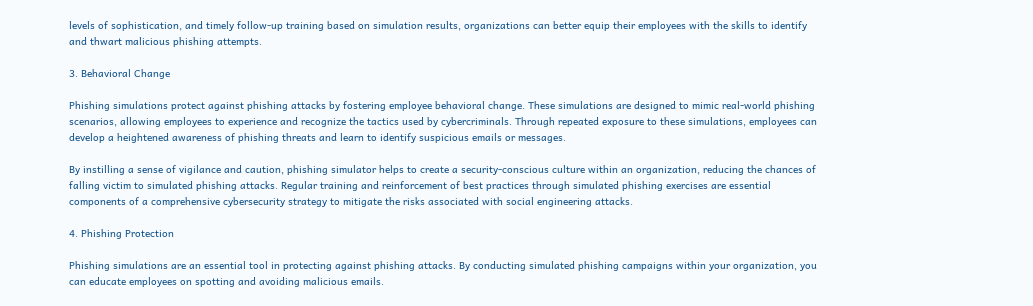levels of sophistication, and timely follow-up training based on simulation results, organizations can better equip their employees with the skills to identify and thwart malicious phishing attempts.

3. Behavioral Change

Phishing simulations protect against phishing attacks by fostering employee behavioral change. These simulations are designed to mimic real-world phishing scenarios, allowing employees to experience and recognize the tactics used by cybercriminals. Through repeated exposure to these simulations, employees can develop a heightened awareness of phishing threats and learn to identify suspicious emails or messages.

By instilling a sense of vigilance and caution, phishing simulator helps to create a security-conscious culture within an organization, reducing the chances of falling victim to simulated phishing attacks. Regular training and reinforcement of best practices through simulated phishing exercises are essential components of a comprehensive cybersecurity strategy to mitigate the risks associated with social engineering attacks.

4. Phishing Protection

Phishing simulations are an essential tool in protecting against phishing attacks. By conducting simulated phishing campaigns within your organization, you can educate employees on spotting and avoiding malicious emails.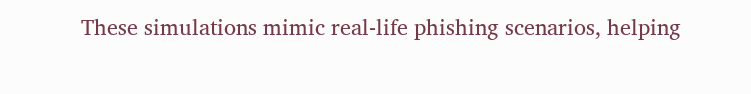These simulations mimic real-life phishing scenarios, helping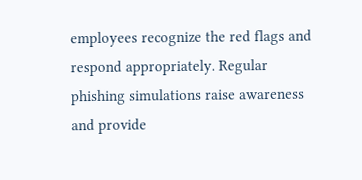employees recognize the red flags and respond appropriately. Regular phishing simulations raise awareness and provide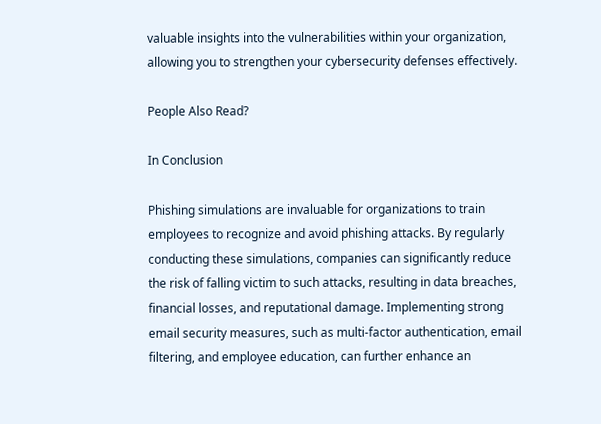valuable insights into the vulnerabilities within your organization, allowing you to strengthen your cybersecurity defenses effectively.

People Also Read?

In Conclusion

Phishing simulations are invaluable for organizations to train employees to recognize and avoid phishing attacks. By regularly conducting these simulations, companies can significantly reduce the risk of falling victim to such attacks, resulting in data breaches, financial losses, and reputational damage. Implementing strong email security measures, such as multi-factor authentication, email filtering, and employee education, can further enhance an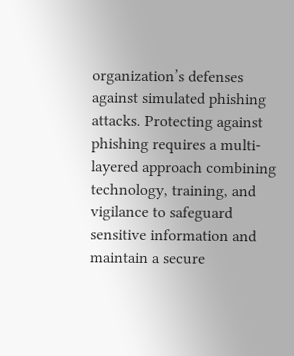organization’s defenses against simulated phishing attacks. Protecting against phishing requires a multi-layered approach combining technology, training, and vigilance to safeguard sensitive information and maintain a secure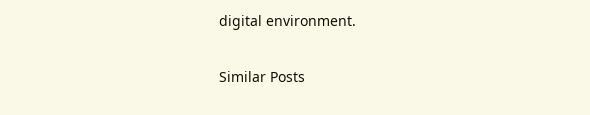digital environment.

Similar Posts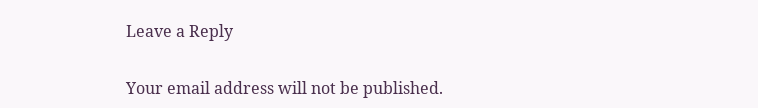Leave a Reply

Your email address will not be published.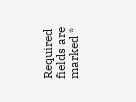Required fields are marked *